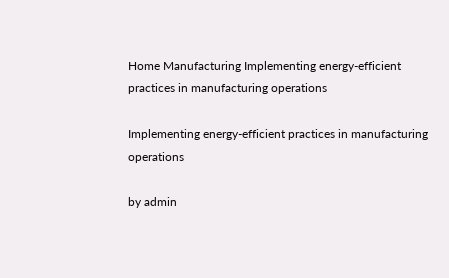Home Manufacturing Implementing energy-efficient practices in manufacturing operations

Implementing energy-efficient practices in manufacturing operations

by admin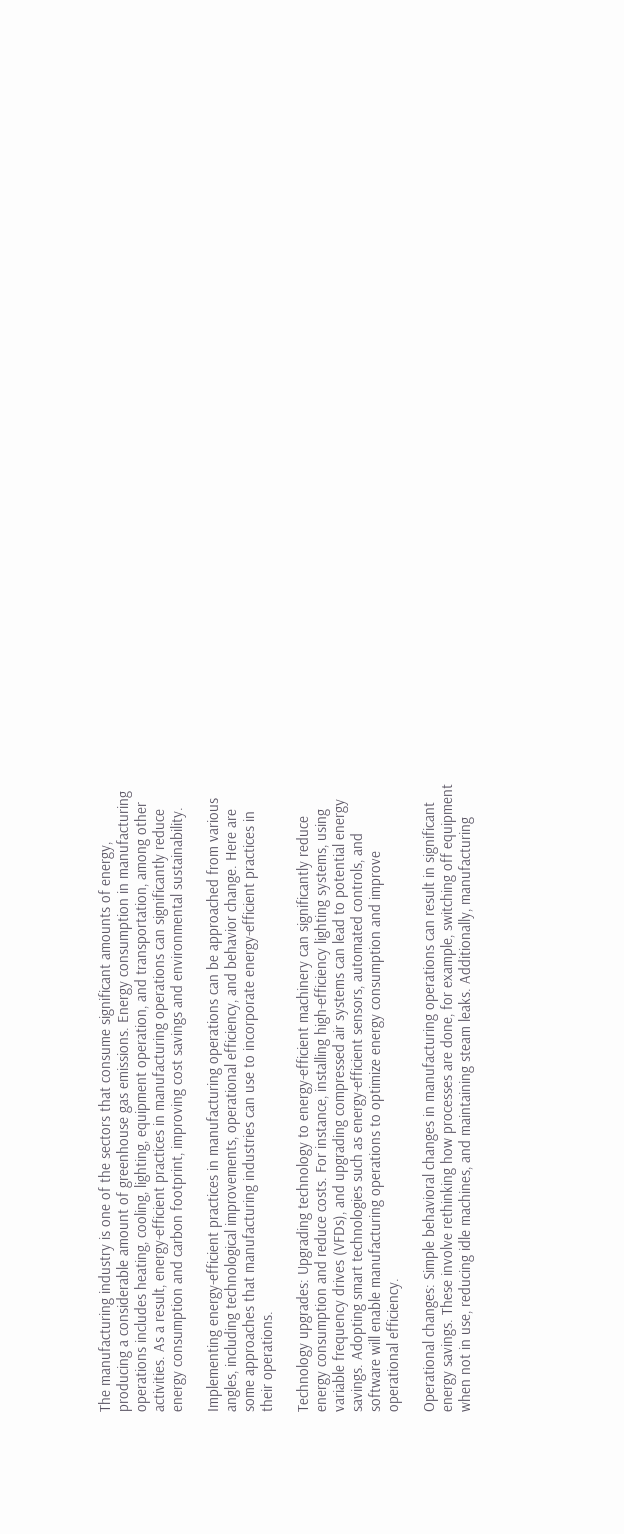The manufacturing industry is one of the sectors that consume significant amounts of energy, producing a considerable amount of greenhouse gas emissions. Energy consumption in manufacturing operations includes heating, cooling, lighting, equipment operation, and transportation, among other activities. As a result, energy-efficient practices in manufacturing operations can significantly reduce energy consumption and carbon footprint, improving cost savings and environmental sustainability.

Implementing energy-efficient practices in manufacturing operations can be approached from various angles, including technological improvements, operational efficiency, and behavior change. Here are some approaches that manufacturing industries can use to incorporate energy-efficient practices in their operations.

Technology upgrades: Upgrading technology to energy-efficient machinery can significantly reduce energy consumption and reduce costs. For instance, installing high-efficiency lighting systems, using variable frequency drives (VFDs), and upgrading compressed air systems can lead to potential energy savings. Adopting smart technologies such as energy-efficient sensors, automated controls, and software will enable manufacturing operations to optimize energy consumption and improve operational efficiency.

Operational changes: Simple behavioral changes in manufacturing operations can result in significant energy savings. These involve rethinking how processes are done, for example, switching off equipment when not in use, reducing idle machines, and maintaining steam leaks. Additionally, manufacturing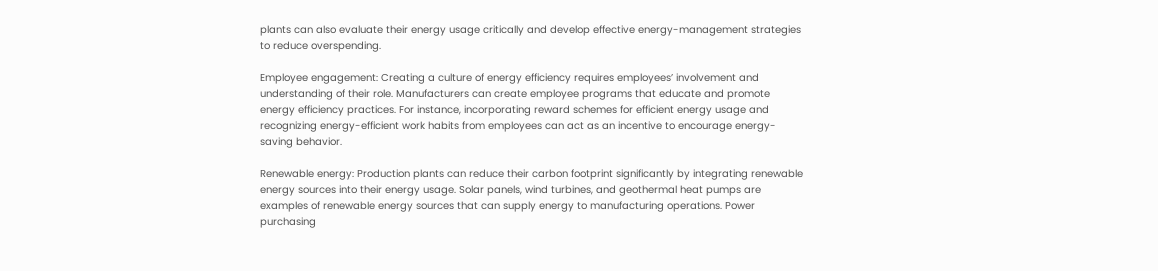plants can also evaluate their energy usage critically and develop effective energy-management strategies to reduce overspending.

Employee engagement: Creating a culture of energy efficiency requires employees’ involvement and understanding of their role. Manufacturers can create employee programs that educate and promote energy efficiency practices. For instance, incorporating reward schemes for efficient energy usage and recognizing energy-efficient work habits from employees can act as an incentive to encourage energy-saving behavior.

Renewable energy: Production plants can reduce their carbon footprint significantly by integrating renewable energy sources into their energy usage. Solar panels, wind turbines, and geothermal heat pumps are examples of renewable energy sources that can supply energy to manufacturing operations. Power purchasing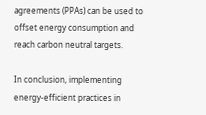agreements (PPAs) can be used to offset energy consumption and reach carbon neutral targets.

In conclusion, implementing energy-efficient practices in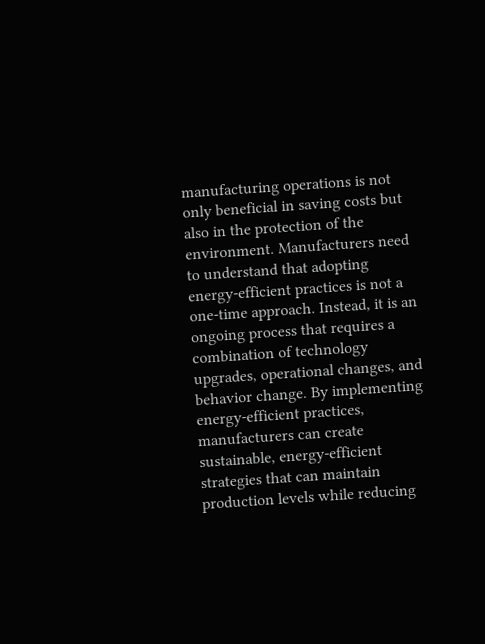manufacturing operations is not only beneficial in saving costs but also in the protection of the environment. Manufacturers need to understand that adopting energy-efficient practices is not a one-time approach. Instead, it is an ongoing process that requires a combination of technology upgrades, operational changes, and behavior change. By implementing energy-efficient practices, manufacturers can create sustainable, energy-efficient strategies that can maintain production levels while reducing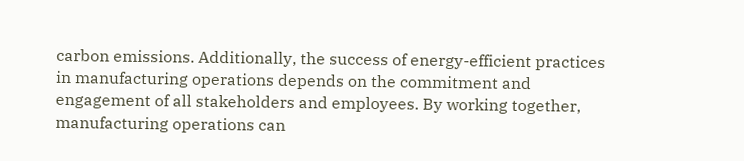carbon emissions. Additionally, the success of energy-efficient practices in manufacturing operations depends on the commitment and engagement of all stakeholders and employees. By working together, manufacturing operations can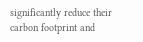significantly reduce their carbon footprint and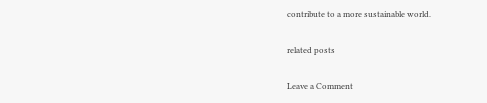contribute to a more sustainable world.

related posts

Leave a Comment